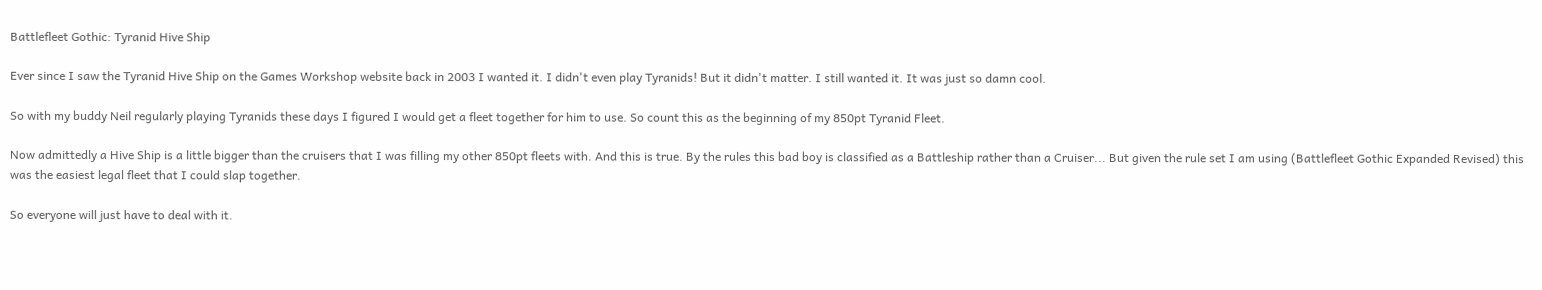Battlefleet Gothic: Tyranid Hive Ship

Ever since I saw the Tyranid Hive Ship on the Games Workshop website back in 2003 I wanted it. I didn't even play Tyranids! But it didn't matter. I still wanted it. It was just so damn cool.

So with my buddy Neil regularly playing Tyranids these days I figured I would get a fleet together for him to use. So count this as the beginning of my 850pt Tyranid Fleet.

Now admittedly a Hive Ship is a little bigger than the cruisers that I was filling my other 850pt fleets with. And this is true. By the rules this bad boy is classified as a Battleship rather than a Cruiser... But given the rule set I am using (Battlefleet Gothic Expanded Revised) this was the easiest legal fleet that I could slap together.

So everyone will just have to deal with it.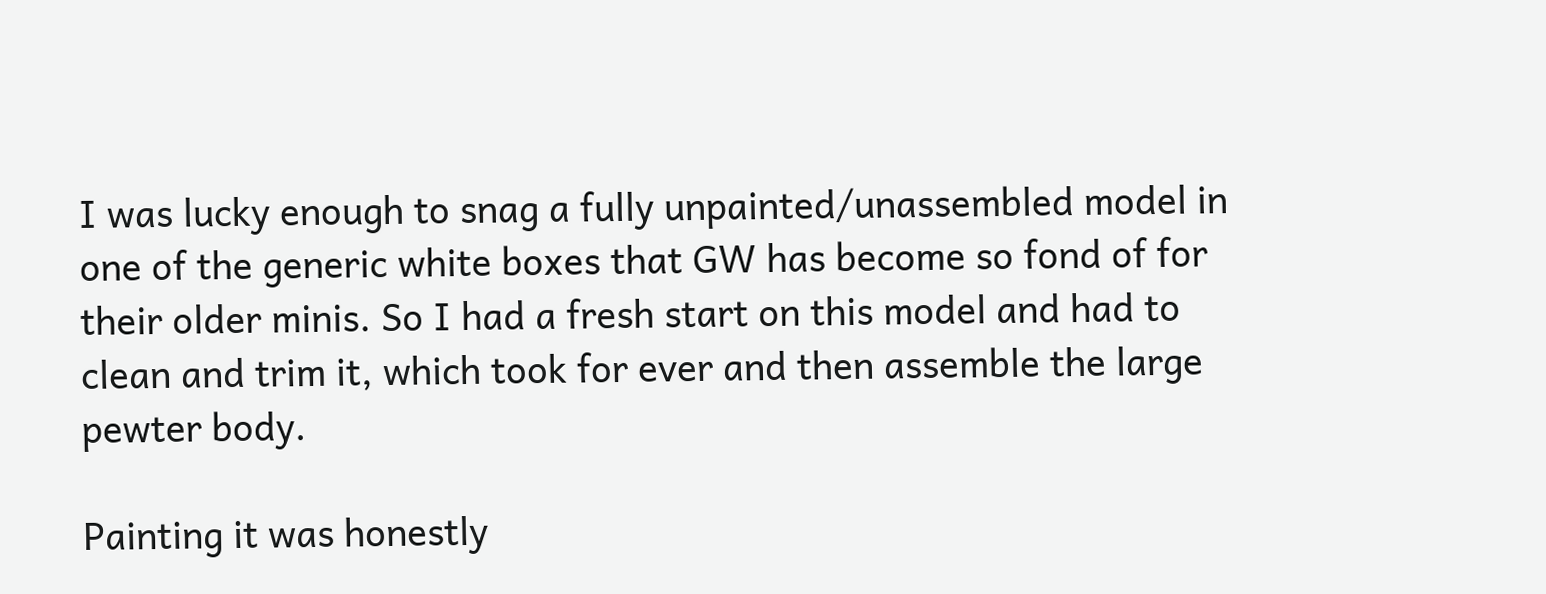I was lucky enough to snag a fully unpainted/unassembled model in one of the generic white boxes that GW has become so fond of for their older minis. So I had a fresh start on this model and had to clean and trim it, which took for ever and then assemble the large pewter body.

Painting it was honestly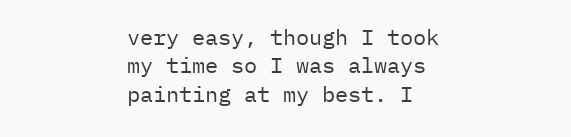very easy, though I took my time so I was always painting at my best. I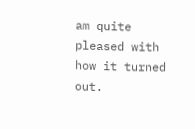am quite pleased with how it turned out.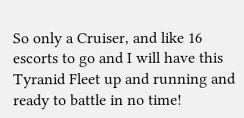So only a Cruiser, and like 16 escorts to go and I will have this Tyranid Fleet up and running and ready to battle in no time!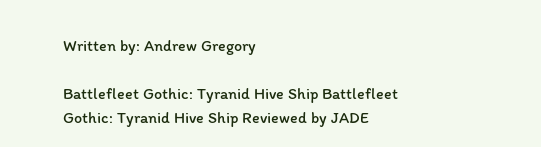Written by: Andrew Gregory

Battlefleet Gothic: Tyranid Hive Ship Battlefleet Gothic: Tyranid Hive Ship Reviewed by JADE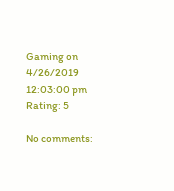Gaming on 4/26/2019 12:03:00 pm Rating: 5

No comments: